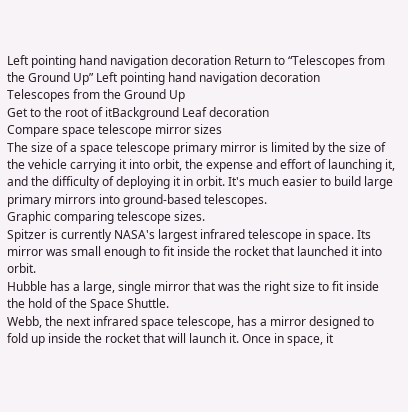Left pointing hand navigation decoration Return to “Telescopes from the Ground Up” Left pointing hand navigation decoration
Telescopes from the Ground Up
Get to the root of itBackground Leaf decoration
Compare space telescope mirror sizes
The size of a space telescope primary mirror is limited by the size of the vehicle carrying it into orbit, the expense and effort of launching it, and the difficulty of deploying it in orbit. It's much easier to build large primary mirrors into ground-based telescopes.
Graphic comparing telescope sizes.
Spitzer is currently NASA's largest infrared telescope in space. Its mirror was small enough to fit inside the rocket that launched it into orbit.
Hubble has a large, single mirror that was the right size to fit inside the hold of the Space Shuttle.
Webb, the next infrared space telescope, has a mirror designed to fold up inside the rocket that will launch it. Once in space, it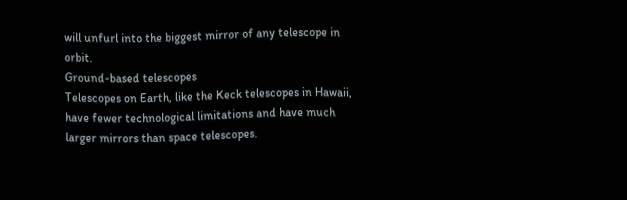will unfurl into the biggest mirror of any telescope in orbit.
Ground-based telescopes
Telescopes on Earth, like the Keck telescopes in Hawaii, have fewer technological limitations and have much larger mirrors than space telescopes.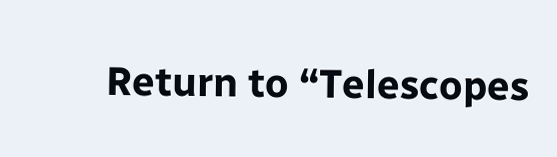Return to “Telescopes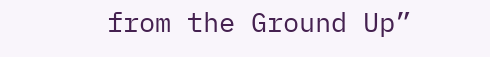from the Ground Up”